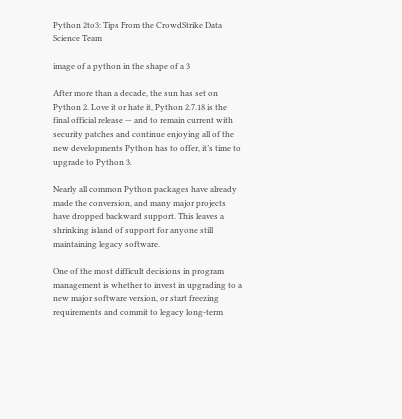Python 2to3: Tips From the CrowdStrike Data Science Team

image of a python in the shape of a 3

After more than a decade, the sun has set on Python 2. Love it or hate it, Python 2.7.18 is the final official release — and to remain current with security patches and continue enjoying all of the new developments Python has to offer, it’s time to upgrade to Python 3.

Nearly all common Python packages have already made the conversion, and many major projects have dropped backward support. This leaves a shrinking island of support for anyone still maintaining legacy software.

One of the most difficult decisions in program management is whether to invest in upgrading to a new major software version, or start freezing requirements and commit to legacy long-term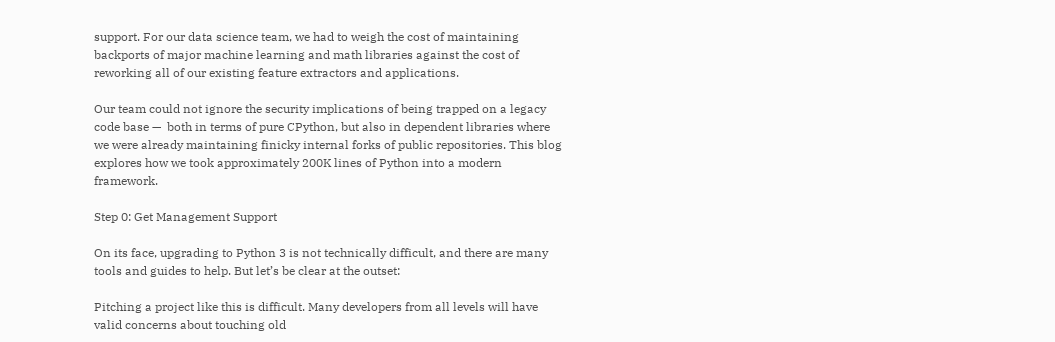support. For our data science team, we had to weigh the cost of maintaining backports of major machine learning and math libraries against the cost of reworking all of our existing feature extractors and applications.

Our team could not ignore the security implications of being trapped on a legacy code base —  both in terms of pure CPython, but also in dependent libraries where we were already maintaining finicky internal forks of public repositories. This blog explores how we took approximately 200K lines of Python into a modern framework.

Step 0: Get Management Support

On its face, upgrading to Python 3 is not technically difficult, and there are many tools and guides to help. But let’s be clear at the outset:

Pitching a project like this is difficult. Many developers from all levels will have valid concerns about touching old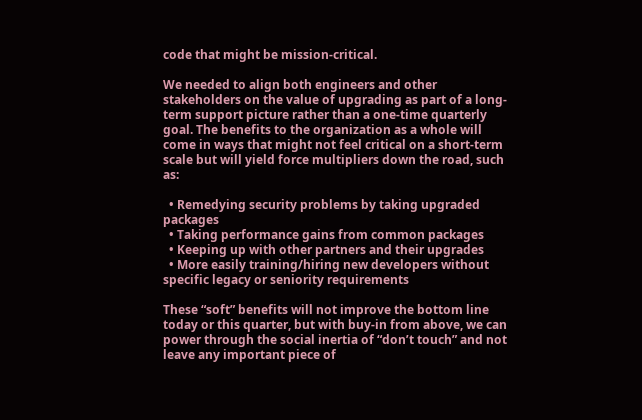code that might be mission-critical.

We needed to align both engineers and other stakeholders on the value of upgrading as part of a long-term support picture rather than a one-time quarterly goal. The benefits to the organization as a whole will come in ways that might not feel critical on a short-term scale but will yield force multipliers down the road, such as:

  • Remedying security problems by taking upgraded packages
  • Taking performance gains from common packages
  • Keeping up with other partners and their upgrades
  • More easily training/hiring new developers without specific legacy or seniority requirements

These “soft” benefits will not improve the bottom line today or this quarter, but with buy-in from above, we can power through the social inertia of “don’t touch” and not leave any important piece of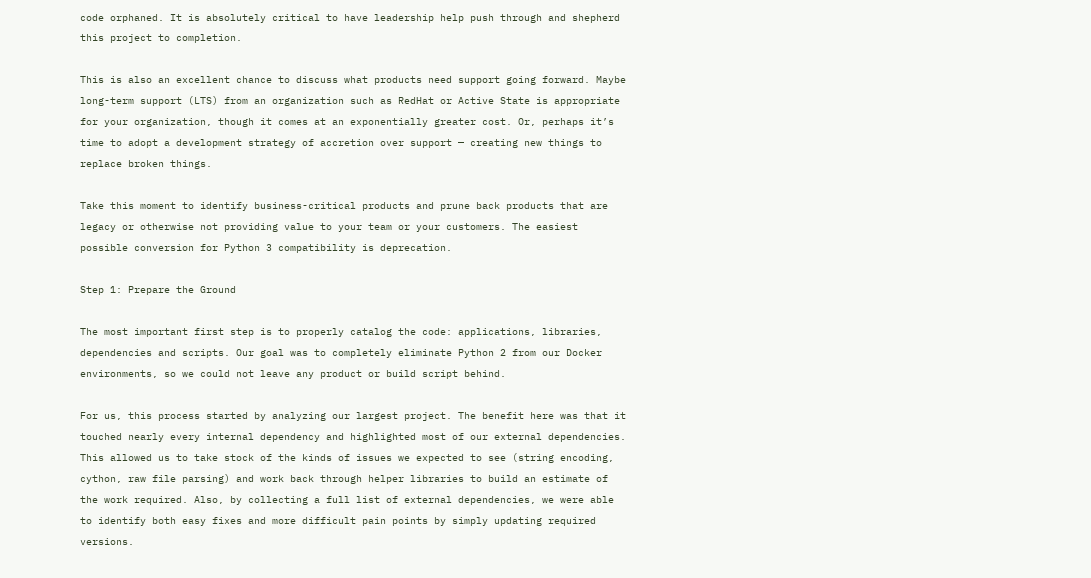code orphaned. It is absolutely critical to have leadership help push through and shepherd this project to completion.

This is also an excellent chance to discuss what products need support going forward. Maybe long-term support (LTS) from an organization such as RedHat or Active State is appropriate for your organization, though it comes at an exponentially greater cost. Or, perhaps it’s time to adopt a development strategy of accretion over support — creating new things to replace broken things.

Take this moment to identify business-critical products and prune back products that are legacy or otherwise not providing value to your team or your customers. The easiest possible conversion for Python 3 compatibility is deprecation.

Step 1: Prepare the Ground

The most important first step is to properly catalog the code: applications, libraries, dependencies and scripts. Our goal was to completely eliminate Python 2 from our Docker environments, so we could not leave any product or build script behind.

For us, this process started by analyzing our largest project. The benefit here was that it touched nearly every internal dependency and highlighted most of our external dependencies. This allowed us to take stock of the kinds of issues we expected to see (string encoding, cython, raw file parsing) and work back through helper libraries to build an estimate of the work required. Also, by collecting a full list of external dependencies, we were able to identify both easy fixes and more difficult pain points by simply updating required versions.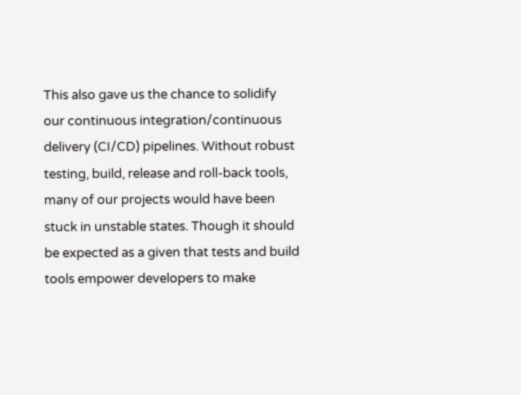This also gave us the chance to solidify our continuous integration/continuous delivery (CI/CD) pipelines. Without robust testing, build, release and roll-back tools, many of our projects would have been stuck in unstable states. Though it should be expected as a given that tests and build tools empower developers to make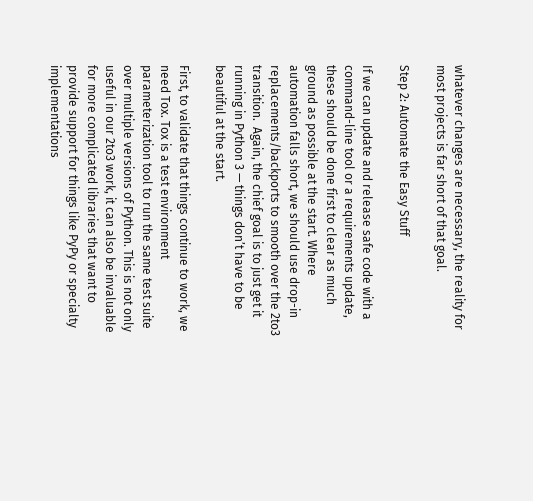whatever changes are necessary, the reality for most projects is far short of that goal.

Step 2: Automate the Easy Stuff

If we can update and release safe code with a command-line tool or a requirements update, these should be done first to clear as much ground as possible at the start. Where automation falls short, we should use drop-in replacements/backports to smooth over the 2to3 transition.  Again, the chief goal is to just get it running in Python 3 — things don’t have to be beautiful at the start.

First, to validate that things continue to work, we need Tox. Tox is a test environment parameterization tool to run the same test suite over multiple versions of Python. This is not only useful in our 2to3 work, it can also be invaluable for more complicated libraries that want to provide support for things like PyPy or specialty implementations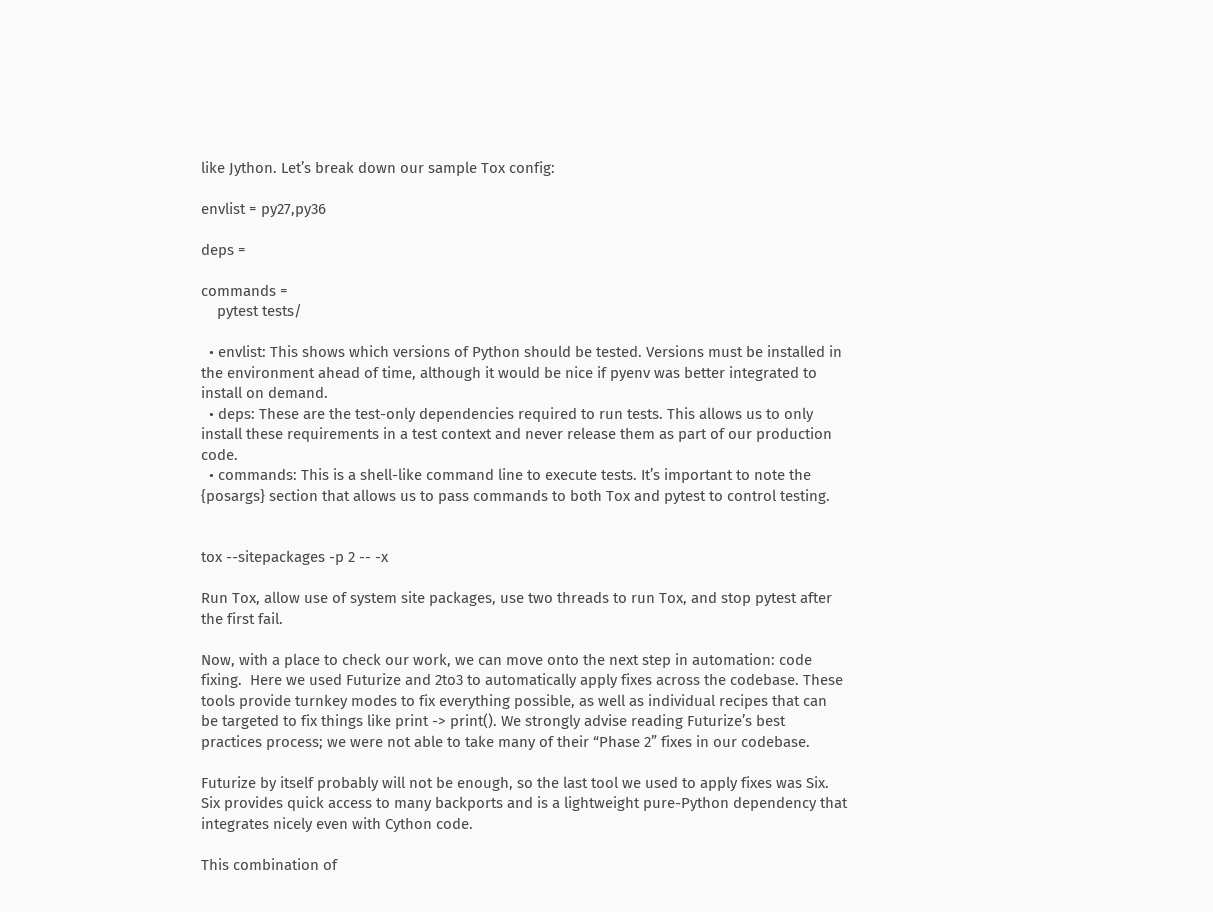like Jython. Let’s break down our sample Tox config:

envlist = py27,py36

deps =

commands =
    pytest tests/

  • envlist: This shows which versions of Python should be tested. Versions must be installed in the environment ahead of time, although it would be nice if pyenv was better integrated to install on demand.
  • deps: These are the test-only dependencies required to run tests. This allows us to only install these requirements in a test context and never release them as part of our production code.
  • commands: This is a shell-like command line to execute tests. It’s important to note the {posargs} section that allows us to pass commands to both Tox and pytest to control testing.


tox --sitepackages -p 2 -- -x

Run Tox, allow use of system site packages, use two threads to run Tox, and stop pytest after the first fail.

Now, with a place to check our work, we can move onto the next step in automation: code fixing.  Here we used Futurize and 2to3 to automatically apply fixes across the codebase. These tools provide turnkey modes to fix everything possible, as well as individual recipes that can be targeted to fix things like print -> print(). We strongly advise reading Futurize’s best practices process; we were not able to take many of their “Phase 2” fixes in our codebase.

Futurize by itself probably will not be enough, so the last tool we used to apply fixes was Six. Six provides quick access to many backports and is a lightweight pure-Python dependency that integrates nicely even with Cython code.

This combination of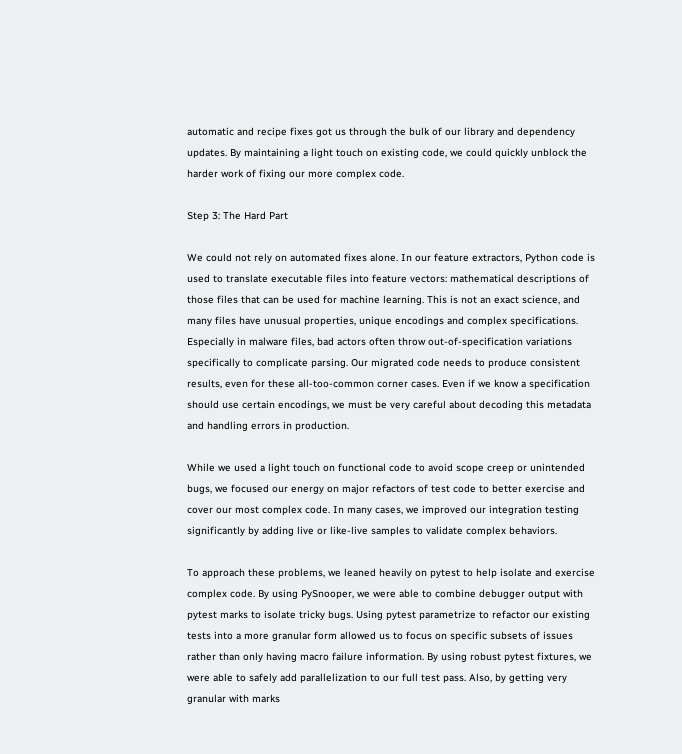automatic and recipe fixes got us through the bulk of our library and dependency updates. By maintaining a light touch on existing code, we could quickly unblock the harder work of fixing our more complex code.

Step 3: The Hard Part

We could not rely on automated fixes alone. In our feature extractors, Python code is used to translate executable files into feature vectors: mathematical descriptions of those files that can be used for machine learning. This is not an exact science, and many files have unusual properties, unique encodings and complex specifications. Especially in malware files, bad actors often throw out-of-specification variations specifically to complicate parsing. Our migrated code needs to produce consistent results, even for these all-too-common corner cases. Even if we know a specification should use certain encodings, we must be very careful about decoding this metadata and handling errors in production.

While we used a light touch on functional code to avoid scope creep or unintended bugs, we focused our energy on major refactors of test code to better exercise and cover our most complex code. In many cases, we improved our integration testing significantly by adding live or like-live samples to validate complex behaviors.

To approach these problems, we leaned heavily on pytest to help isolate and exercise complex code. By using PySnooper, we were able to combine debugger output with pytest marks to isolate tricky bugs. Using pytest parametrize to refactor our existing tests into a more granular form allowed us to focus on specific subsets of issues rather than only having macro failure information. By using robust pytest fixtures, we were able to safely add parallelization to our full test pass. Also, by getting very granular with marks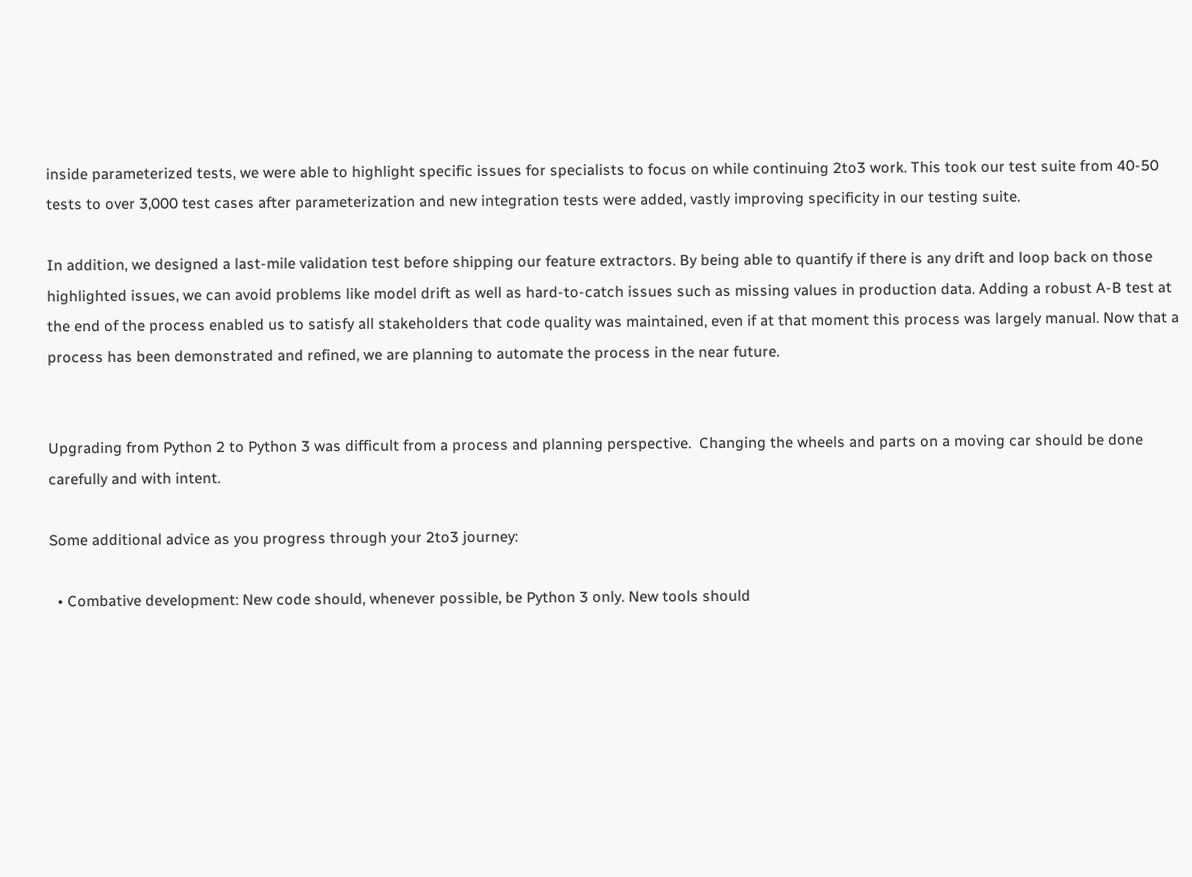inside parameterized tests, we were able to highlight specific issues for specialists to focus on while continuing 2to3 work. This took our test suite from 40-50 tests to over 3,000 test cases after parameterization and new integration tests were added, vastly improving specificity in our testing suite.

In addition, we designed a last-mile validation test before shipping our feature extractors. By being able to quantify if there is any drift and loop back on those highlighted issues, we can avoid problems like model drift as well as hard-to-catch issues such as missing values in production data. Adding a robust A-B test at the end of the process enabled us to satisfy all stakeholders that code quality was maintained, even if at that moment this process was largely manual. Now that a process has been demonstrated and refined, we are planning to automate the process in the near future.


Upgrading from Python 2 to Python 3 was difficult from a process and planning perspective.  Changing the wheels and parts on a moving car should be done carefully and with intent.

Some additional advice as you progress through your 2to3 journey:

  • Combative development: New code should, whenever possible, be Python 3 only. New tools should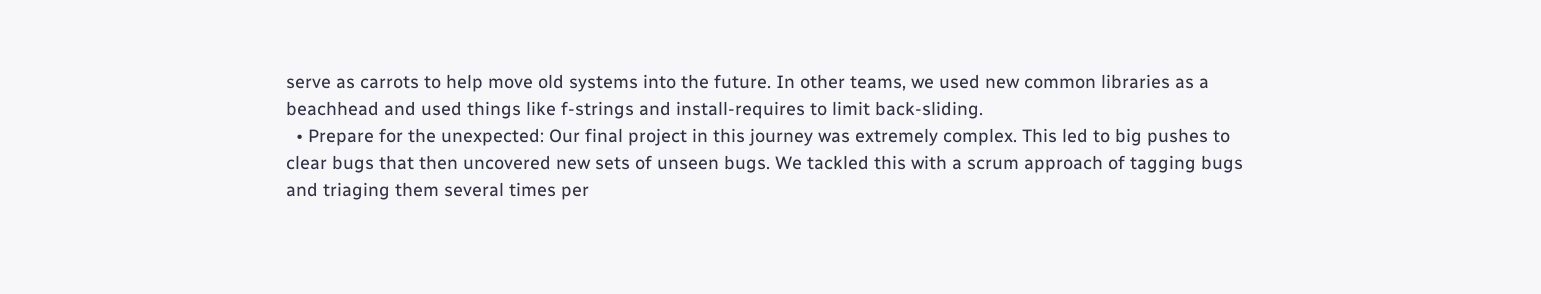serve as carrots to help move old systems into the future. In other teams, we used new common libraries as a beachhead and used things like f-strings and install-requires to limit back-sliding.
  • Prepare for the unexpected: Our final project in this journey was extremely complex. This led to big pushes to clear bugs that then uncovered new sets of unseen bugs. We tackled this with a scrum approach of tagging bugs and triaging them several times per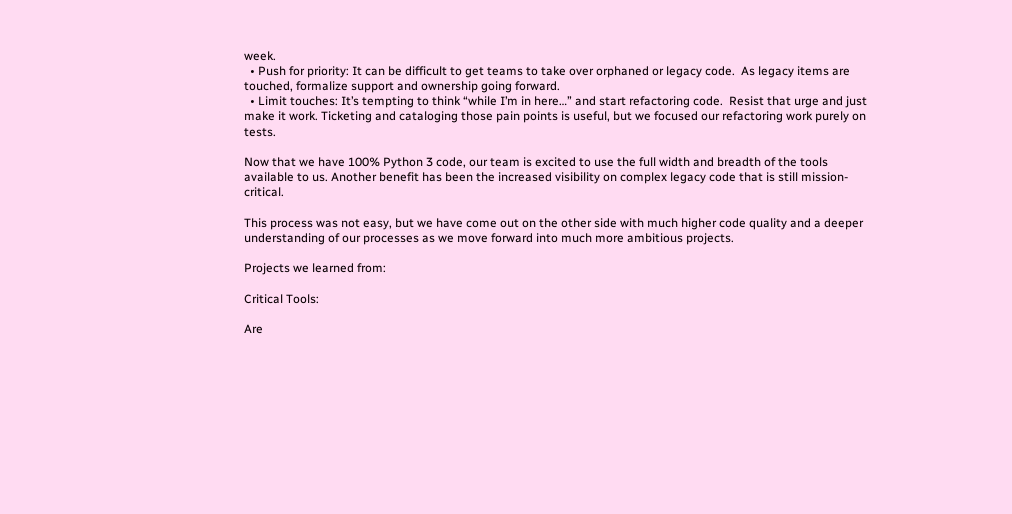week.
  • Push for priority: It can be difficult to get teams to take over orphaned or legacy code.  As legacy items are touched, formalize support and ownership going forward.
  • Limit touches: It’s tempting to think “while I’m in here…” and start refactoring code.  Resist that urge and just make it work. Ticketing and cataloging those pain points is useful, but we focused our refactoring work purely on tests.

Now that we have 100% Python 3 code, our team is excited to use the full width and breadth of the tools available to us. Another benefit has been the increased visibility on complex legacy code that is still mission-critical.

This process was not easy, but we have come out on the other side with much higher code quality and a deeper understanding of our processes as we move forward into much more ambitious projects.

Projects we learned from:

Critical Tools:

Are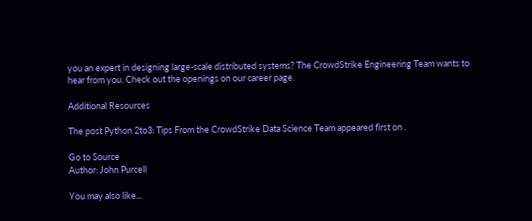you an expert in designing large-scale distributed systems? The CrowdStrike Engineering Team wants to hear from you. Check out the openings on our career page.

Additional Resources

The post Python 2to3: Tips From the CrowdStrike Data Science Team appeared first on .

Go to Source
Author: John Purcell

You may also like...